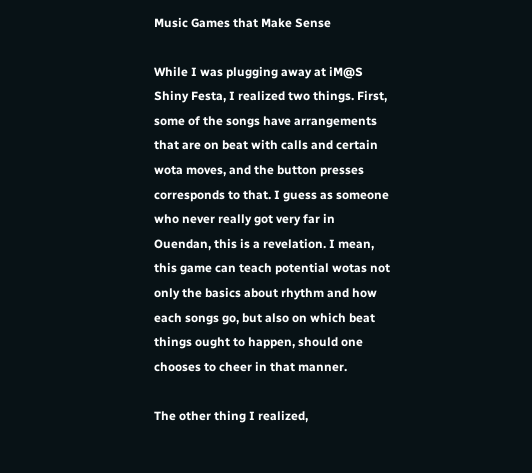Music Games that Make Sense

While I was plugging away at iM@S Shiny Festa, I realized two things. First, some of the songs have arrangements that are on beat with calls and certain wota moves, and the button presses corresponds to that. I guess as someone who never really got very far in Ouendan, this is a revelation. I mean, this game can teach potential wotas not only the basics about rhythm and how each songs go, but also on which beat things ought to happen, should one chooses to cheer in that manner.

The other thing I realized,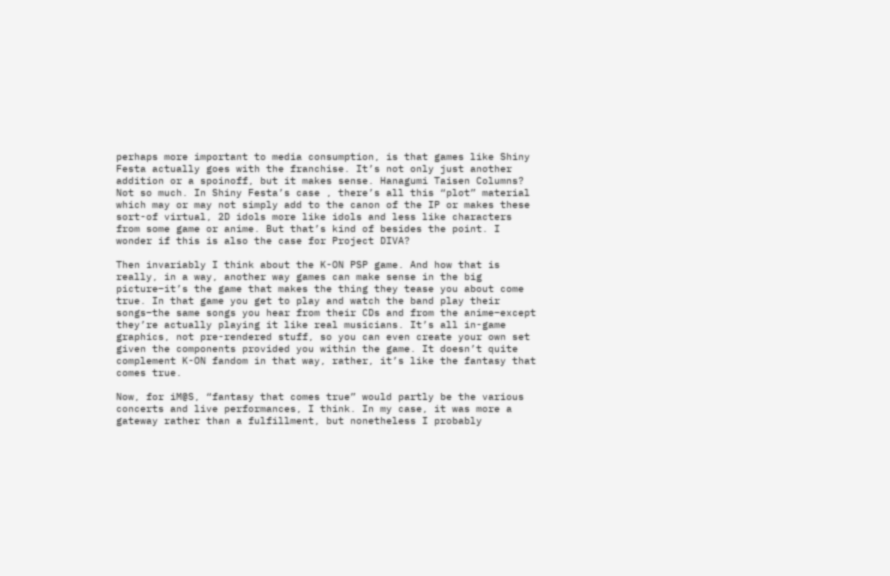perhaps more important to media consumption, is that games like Shiny Festa actually goes with the franchise. It’s not only just another addition or a spoinoff, but it makes sense. Hanagumi Taisen Columns? Not so much. In Shiny Festa’s case , there’s all this “plot” material which may or may not simply add to the canon of the IP or makes these sort-of virtual, 2D idols more like idols and less like characters from some game or anime. But that’s kind of besides the point. I wonder if this is also the case for Project DIVA?

Then invariably I think about the K-ON PSP game. And how that is really, in a way, another way games can make sense in the big picture–it’s the game that makes the thing they tease you about come true. In that game you get to play and watch the band play their songs–the same songs you hear from their CDs and from the anime–except they’re actually playing it like real musicians. It’s all in-game graphics, not pre-rendered stuff, so you can even create your own set given the components provided you within the game. It doesn’t quite complement K-ON fandom in that way, rather, it’s like the fantasy that comes true.

Now, for iM@S, “fantasy that comes true” would partly be the various concerts and live performances, I think. In my case, it was more a gateway rather than a fulfillment, but nonetheless I probably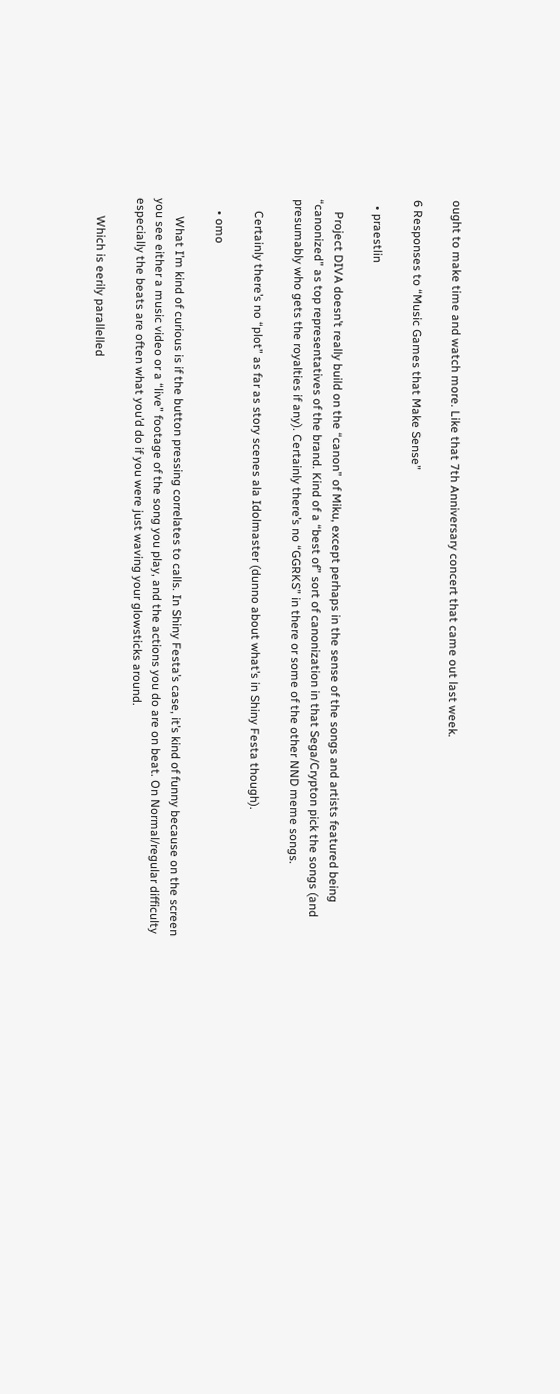ought to make time and watch more. Like that 7th Anniversary concert that came out last week.

6 Responses to “Music Games that Make Sense”

  • praestlin

    Project DIVA doesn’t really build on the “canon” of Miku, except perhaps in the sense of the songs and artists featured being “canonized” as top representatives of the brand. Kind of a “best of” sort of canonization in that Sega/Crypton pick the songs (and presumably who gets the royalties if any). Certainly there’s no “GGRKS” in there or some of the other NND meme songs.

    Certainly there’s no “plot” as far as story scenes ala Idolmaster (dunno about what’s in Shiny Festa though).

    • omo

      What I’m kind of curious is if the button pressing correlates to calls. In Shiny Festa’s case, it’s kind of funny because on the screen you see either a music video or a “live” footage of the song you play, and the actions you do are on beat. On Normal/regular difficulty especially the beats are often what you’d do if you were just waving your glowsticks around.

      Which is eerily parallelled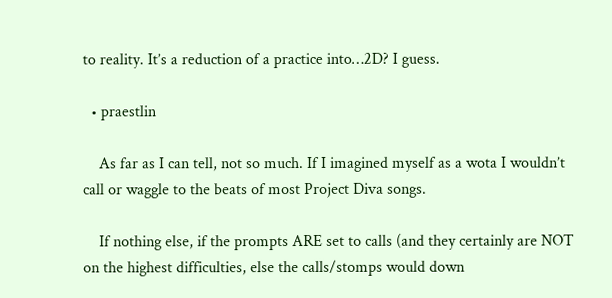to reality. It’s a reduction of a practice into…2D? I guess.

  • praestlin

    As far as I can tell, not so much. If I imagined myself as a wota I wouldn’t call or waggle to the beats of most Project Diva songs.

    If nothing else, if the prompts ARE set to calls (and they certainly are NOT on the highest difficulties, else the calls/stomps would down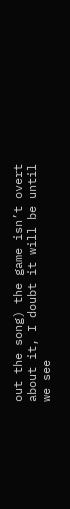out the song) the game isn’t overt about it, I doubt it will be until we see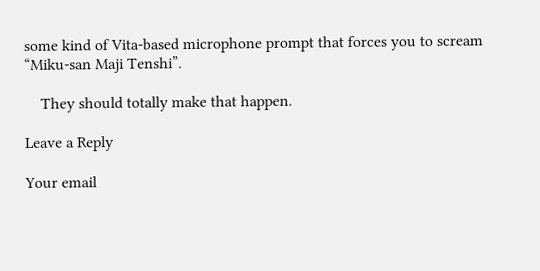some kind of Vita-based microphone prompt that forces you to scream “Miku-san Maji Tenshi”.

    They should totally make that happen.

Leave a Reply

Your email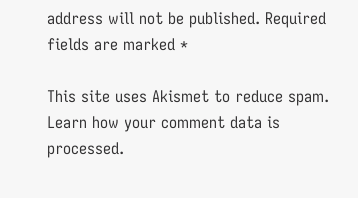address will not be published. Required fields are marked *

This site uses Akismet to reduce spam. Learn how your comment data is processed.